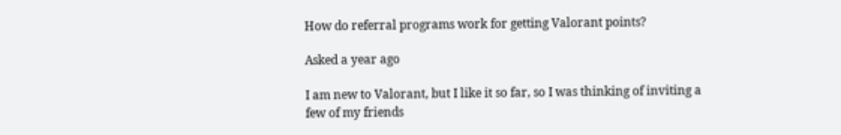How do referral programs work for getting Valorant points?

Asked a year ago

I am new to Valorant, but I like it so far, so I was thinking of inviting a few of my friends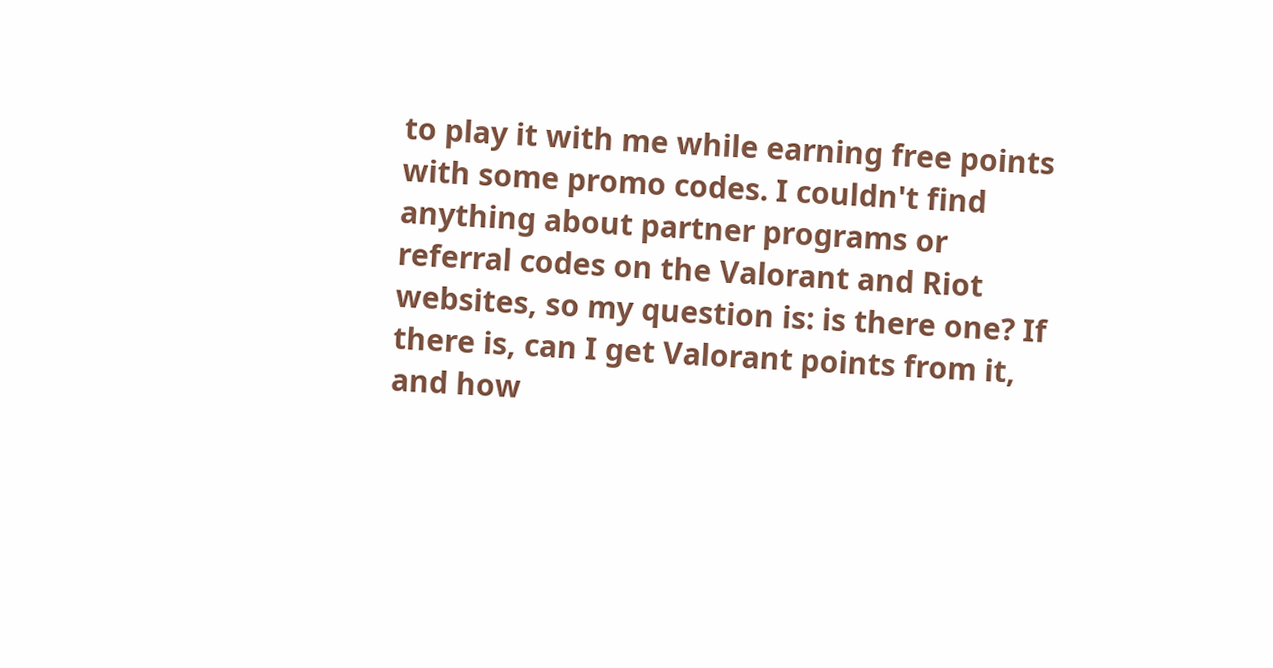to play it with me while earning free points with some promo codes. I couldn't find anything about partner programs or referral codes on the Valorant and Riot websites, so my question is: is there one? If there is, can I get Valorant points from it, and how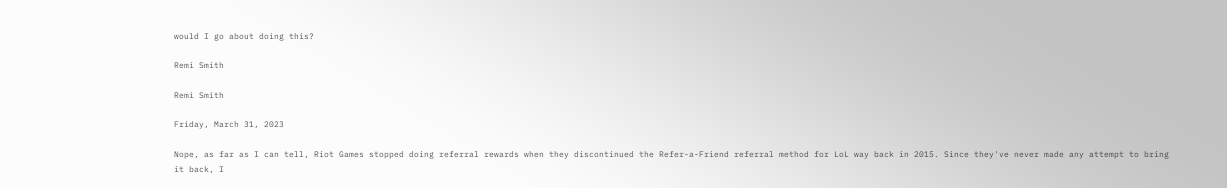would I go about doing this?

Remi Smith

Remi Smith

Friday, March 31, 2023

Nope, as far as I can tell, Riot Games stopped doing referral rewards when they discontinued the Refer-a-Friend referral method for LoL way back in 2015. Since they've never made any attempt to bring it back, I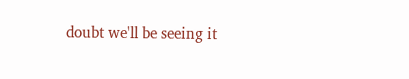doubt we'll be seeing it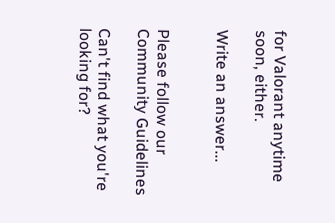for Valorant anytime soon, either.

Write an answer...


Please follow our  Community Guidelines

Can't find what you're looking for?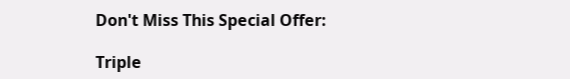Don't Miss This Special Offer:

Triple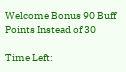Welcome Bonus 90 Buff Points Instead of 30

Time Left: